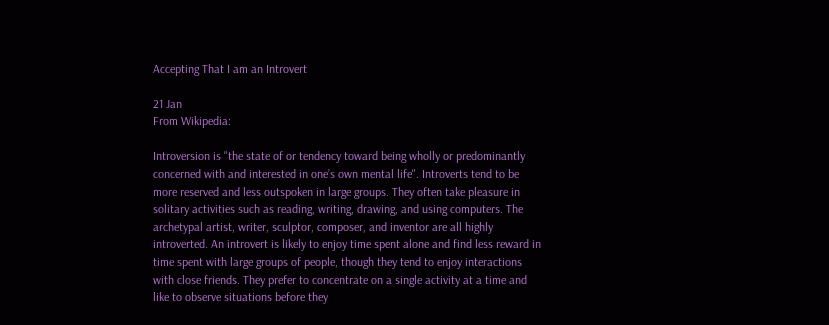Accepting That I am an Introvert

21 Jan
From Wikipedia:

Introversion is "the state of or tendency toward being wholly or predominantly concerned with and interested in one’s own mental life". Introverts tend to be more reserved and less outspoken in large groups. They often take pleasure in solitary activities such as reading, writing, drawing, and using computers. The archetypal artist, writer, sculptor, composer, and inventor are all highly introverted. An introvert is likely to enjoy time spent alone and find less reward in time spent with large groups of people, though they tend to enjoy interactions with close friends. They prefer to concentrate on a single activity at a time and like to observe situations before they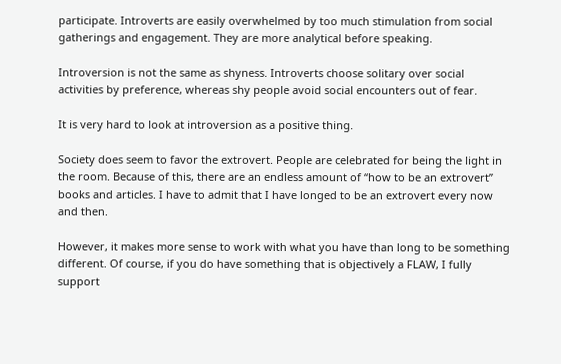participate. Introverts are easily overwhelmed by too much stimulation from social gatherings and engagement. They are more analytical before speaking.

Introversion is not the same as shyness. Introverts choose solitary over social activities by preference, whereas shy people avoid social encounters out of fear.

It is very hard to look at introversion as a positive thing.

Society does seem to favor the extrovert. People are celebrated for being the light in the room. Because of this, there are an endless amount of “how to be an extrovert” books and articles. I have to admit that I have longed to be an extrovert every now and then.

However, it makes more sense to work with what you have than long to be something different. Of course, if you do have something that is objectively a FLAW, I fully support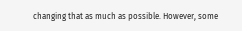changing that as much as possible. However, some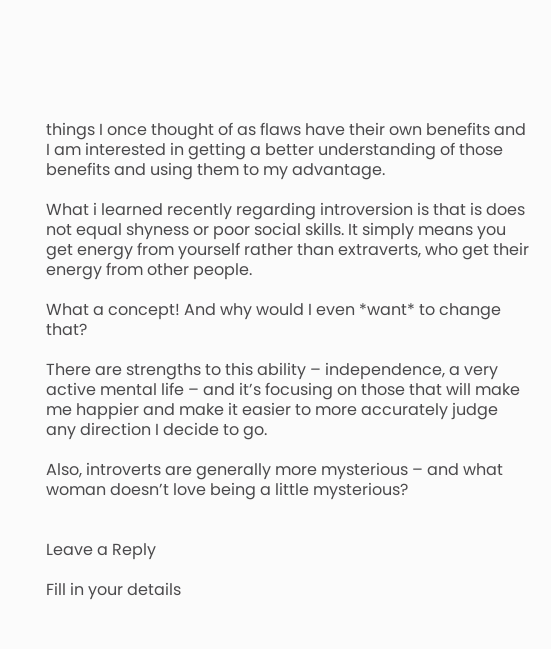things I once thought of as flaws have their own benefits and I am interested in getting a better understanding of those benefits and using them to my advantage.

What i learned recently regarding introversion is that is does not equal shyness or poor social skills. It simply means you get energy from yourself rather than extraverts, who get their energy from other people.

What a concept! And why would I even *want* to change that?

There are strengths to this ability – independence, a very active mental life – and it’s focusing on those that will make me happier and make it easier to more accurately judge any direction I decide to go.

Also, introverts are generally more mysterious – and what woman doesn’t love being a little mysterious?


Leave a Reply

Fill in your details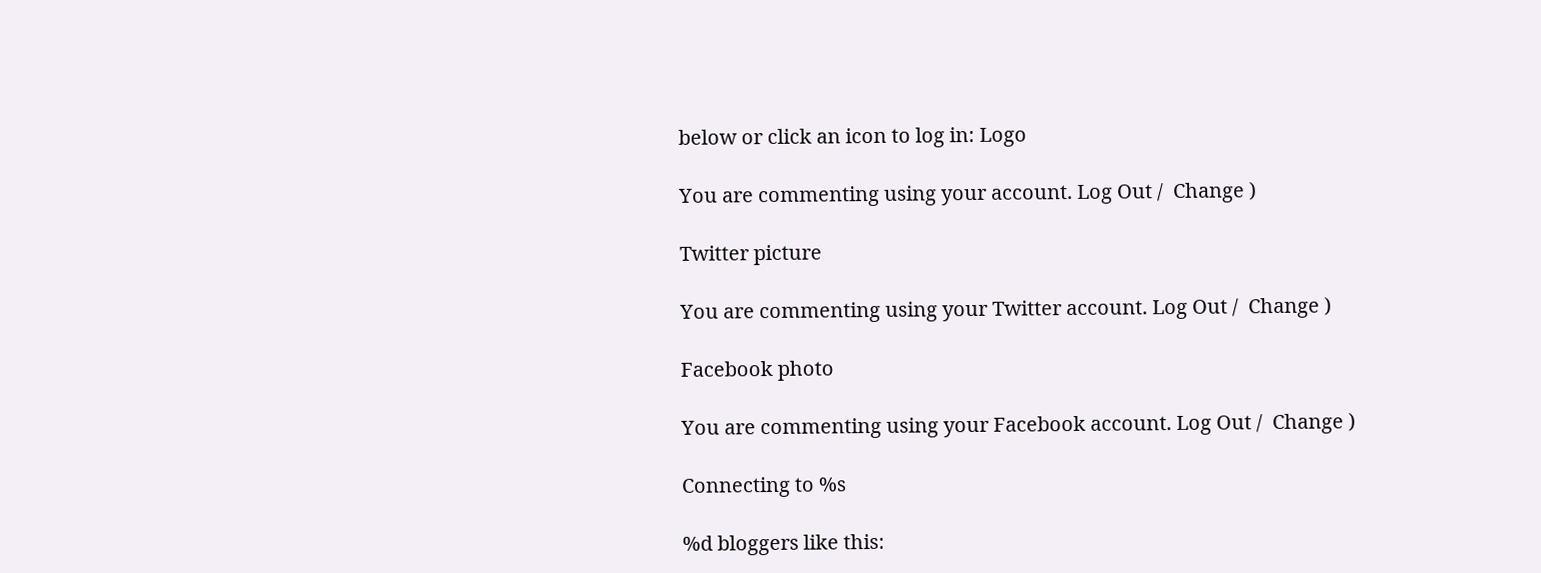below or click an icon to log in: Logo

You are commenting using your account. Log Out /  Change )

Twitter picture

You are commenting using your Twitter account. Log Out /  Change )

Facebook photo

You are commenting using your Facebook account. Log Out /  Change )

Connecting to %s

%d bloggers like this: